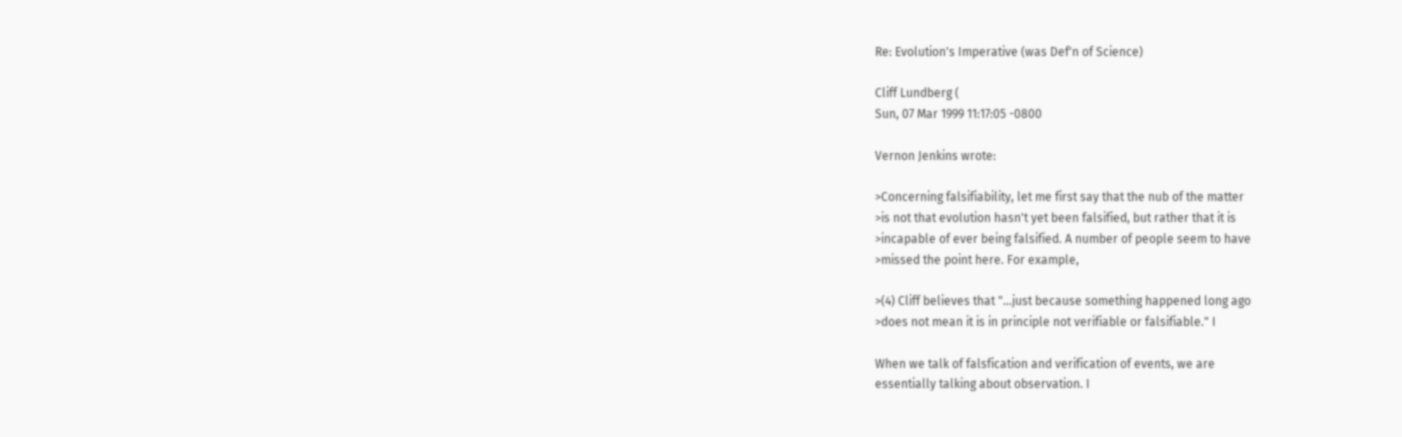Re: Evolution's Imperative (was Def'n of Science)

Cliff Lundberg (
Sun, 07 Mar 1999 11:17:05 -0800

Vernon Jenkins wrote:

>Concerning falsifiability, let me first say that the nub of the matter
>is not that evolution hasn't yet been falsified, but rather that it is
>incapable of ever being falsified. A number of people seem to have
>missed the point here. For example,

>(4) Cliff believes that "...just because something happened long ago
>does not mean it is in principle not verifiable or falsifiable." I

When we talk of falsfication and verification of events, we are
essentially talking about observation. I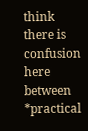think there is confusion
here between *practical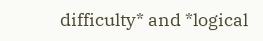difficulty* and *logical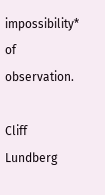impossibility*
of observation.

Cliff Lundberg